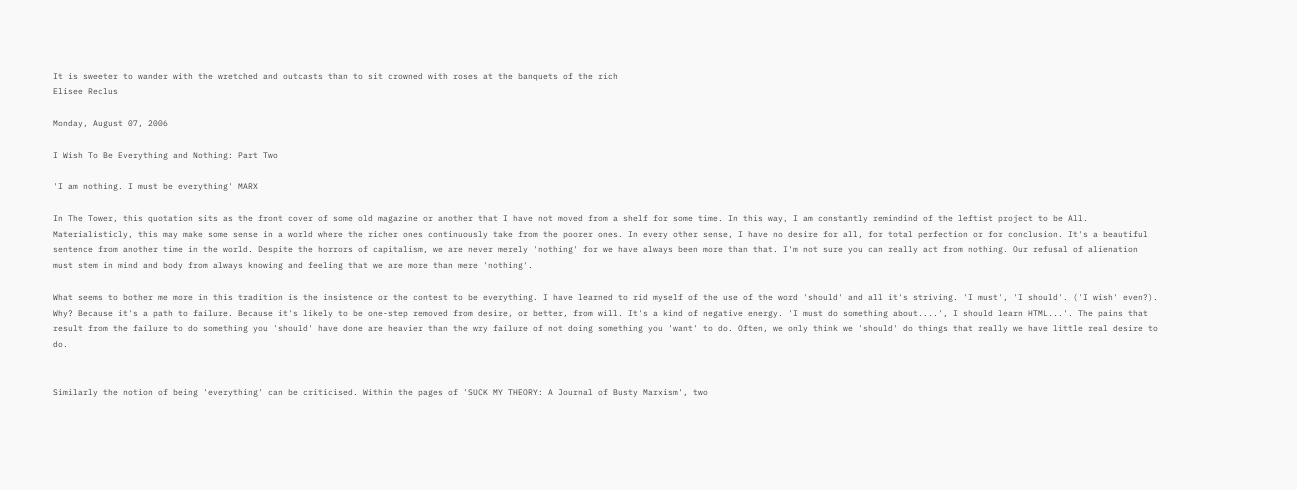It is sweeter to wander with the wretched and outcasts than to sit crowned with roses at the banquets of the rich
Elisee Reclus

Monday, August 07, 2006

I Wish To Be Everything and Nothing: Part Two

'I am nothing. I must be everything' MARX

In The Tower, this quotation sits as the front cover of some old magazine or another that I have not moved from a shelf for some time. In this way, I am constantly remindind of the leftist project to be All. Materialisticly, this may make some sense in a world where the richer ones continuously take from the poorer ones. In every other sense, I have no desire for all, for total perfection or for conclusion. It's a beautiful sentence from another time in the world. Despite the horrors of capitalism, we are never merely 'nothing' for we have always been more than that. I'm not sure you can really act from nothing. Our refusal of alienation must stem in mind and body from always knowing and feeling that we are more than mere 'nothing'.

What seems to bother me more in this tradition is the insistence or the contest to be everything. I have learned to rid myself of the use of the word 'should' and all it's striving. 'I must', 'I should'. ('I wish' even?). Why? Because it's a path to failure. Because it's likely to be one-step removed from desire, or better, from will. It's a kind of negative energy. 'I must do something about....', I should learn HTML...'. The pains that result from the failure to do something you 'should' have done are heavier than the wry failure of not doing something you 'want' to do. Often, we only think we 'should' do things that really we have little real desire to do.


Similarly the notion of being 'everything' can be criticised. Within the pages of 'SUCK MY THEORY: A Journal of Busty Marxism', two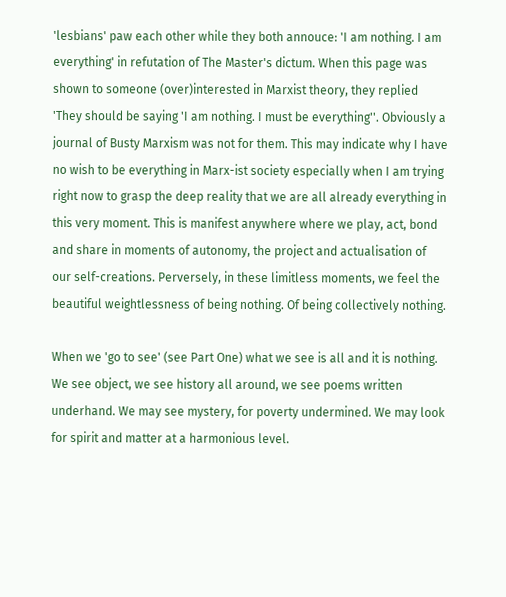'lesbians' paw each other while they both annouce: 'I am nothing. I am everything' in refutation of The Master's dictum. When this page was shown to someone (over)interested in Marxist theory, they replied 'They should be saying 'I am nothing. I must be everything''. Obviously a journal of Busty Marxism was not for them. This may indicate why I have no wish to be everything in Marx-ist society especially when I am trying right now to grasp the deep reality that we are all already everything in this very moment. This is manifest anywhere where we play, act, bond and share in moments of autonomy, the project and actualisation of our self-creations. Perversely, in these limitless moments, we feel the beautiful weightlessness of being nothing. Of being collectively nothing.

When we 'go to see' (see Part One) what we see is all and it is nothing. We see object, we see history all around, we see poems written underhand. We may see mystery, for poverty undermined. We may look for spirit and matter at a harmonious level.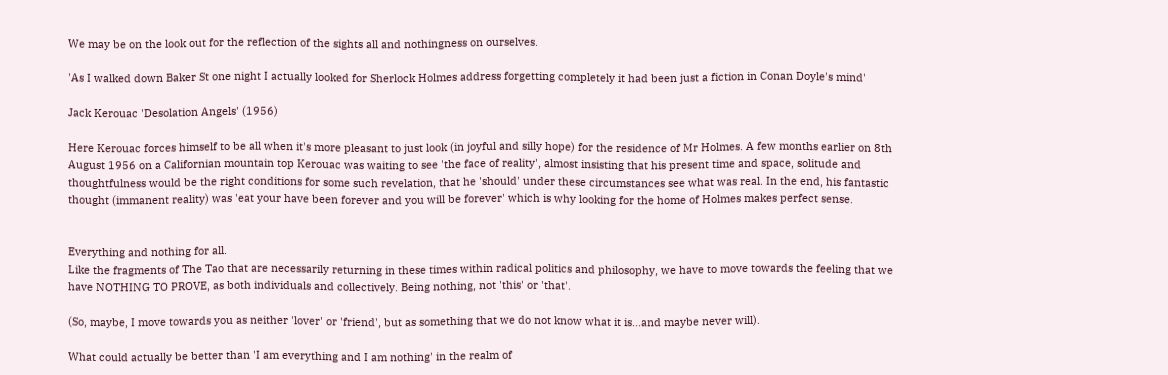We may be on the look out for the reflection of the sights all and nothingness on ourselves.

'As I walked down Baker St one night I actually looked for Sherlock Holmes address forgetting completely it had been just a fiction in Conan Doyle's mind'

Jack Kerouac 'Desolation Angels' (1956)

Here Kerouac forces himself to be all when it's more pleasant to just look (in joyful and silly hope) for the residence of Mr Holmes. A few months earlier on 8th August 1956 on a Californian mountain top Kerouac was waiting to see 'the face of reality', almost insisting that his present time and space, solitude and thoughtfulness would be the right conditions for some such revelation, that he 'should' under these circumstances see what was real. In the end, his fantastic thought (immanent reality) was 'eat your have been forever and you will be forever' which is why looking for the home of Holmes makes perfect sense.


Everything and nothing for all.
Like the fragments of The Tao that are necessarily returning in these times within radical politics and philosophy, we have to move towards the feeling that we have NOTHING TO PROVE, as both individuals and collectively. Being nothing, not 'this' or 'that'.

(So, maybe, I move towards you as neither 'lover' or 'friend', but as something that we do not know what it is...and maybe never will).

What could actually be better than 'I am everything and I am nothing' in the realm of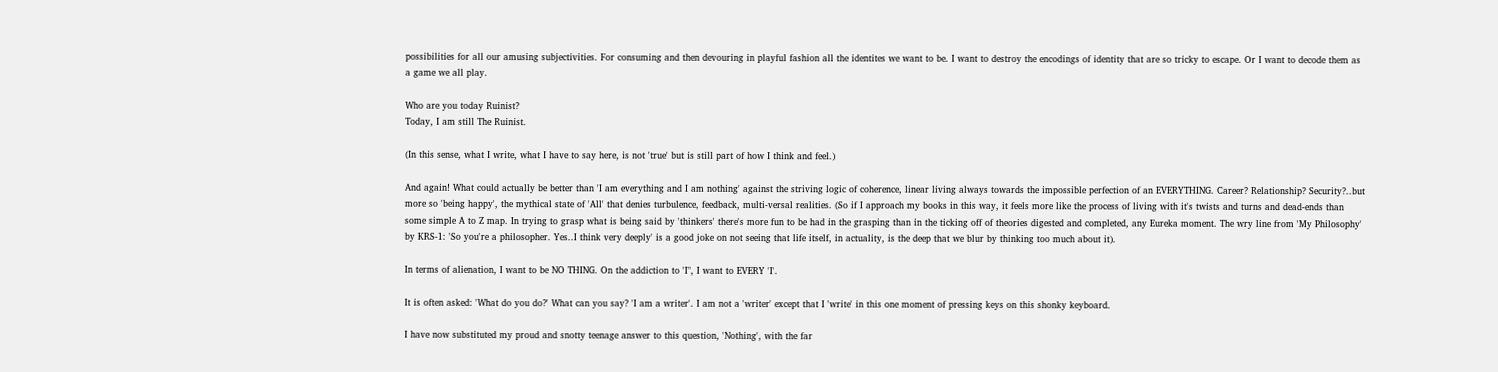possibilities for all our amusing subjectivities. For consuming and then devouring in playful fashion all the identites we want to be. I want to destroy the encodings of identity that are so tricky to escape. Or I want to decode them as a game we all play.

Who are you today Ruinist?
Today, I am still The Ruinist.

(In this sense, what I write, what I have to say here, is not 'true' but is still part of how I think and feel.)

And again! What could actually be better than 'I am everything and I am nothing' against the striving logic of coherence, linear living always towards the impossible perfection of an EVERYTHING. Career? Relationship? Security?..but more so 'being happy', the mythical state of 'All' that denies turbulence, feedback, multi-versal realities. (So if I approach my books in this way, it feels more like the process of living with it's twists and turns and dead-ends than some simple A to Z map. In trying to grasp what is being said by 'thinkers' there's more fun to be had in the grasping than in the ticking off of theories digested and completed, any Eureka moment. The wry line from 'My Philosophy' by KRS-1: 'So you're a philosopher. Yes..I think very deeply' is a good joke on not seeing that life itself, in actuality, is the deep that we blur by thinking too much about it).

In terms of alienation, I want to be NO THING. On the addiction to 'I", I want to EVERY 'I'.

It is often asked: 'What do you do?' What can you say? 'I am a writer'. I am not a 'writer' except that I 'write' in this one moment of pressing keys on this shonky keyboard.

I have now substituted my proud and snotty teenage answer to this question, 'Nothing', with the far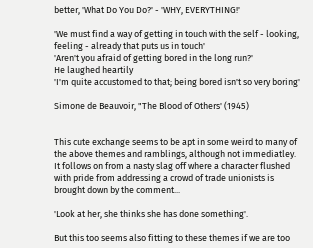better, 'What Do You Do?' - 'WHY, EVERYTHING!'

'We must find a way of getting in touch with the self - looking, feeling - already that puts us in touch'
'Aren't you afraid of getting bored in the long run?'
He laughed heartily
'I'm quite accustomed to that; being bored isn't so very boring'

Simone de Beauvoir, "The Blood of Others' (1945)


This cute exchange seems to be apt in some weird to many of the above themes and ramblings, although not immediatley. It follows on from a nasty slag off where a character flushed with pride from addressing a crowd of trade unionists is brought down by the comment...

'Look at her, she thinks she has done something'.

But this too seems also fitting to these themes if we are too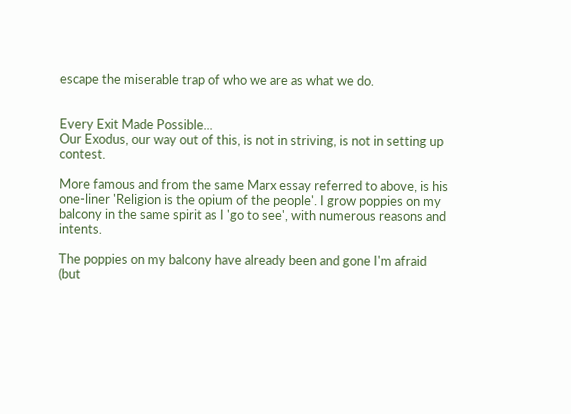escape the miserable trap of who we are as what we do.


Every Exit Made Possible...
Our Exodus, our way out of this, is not in striving, is not in setting up contest.

More famous and from the same Marx essay referred to above, is his one-liner 'Religion is the opium of the people'. I grow poppies on my balcony in the same spirit as I 'go to see', with numerous reasons and intents.

The poppies on my balcony have already been and gone I'm afraid (but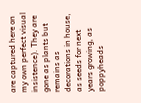are captured here on my own perfect visual insistence). They are gone as plants but remains as decorations in house, as seeds for next years growing, as poppyheads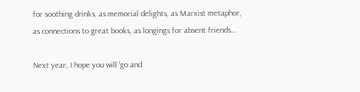for soothing drinks, as memorial delights, as Marxist metaphor, as connections to great books, as longings for absent friends...

Next year, I hope you will 'go and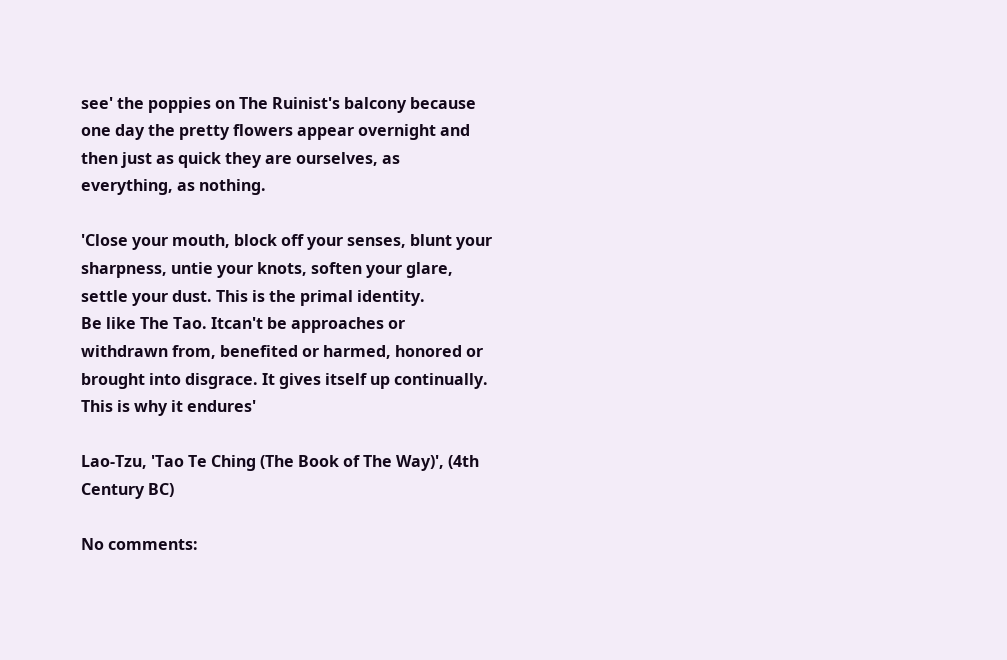see' the poppies on The Ruinist's balcony because one day the pretty flowers appear overnight and then just as quick they are ourselves, as everything, as nothing.

'Close your mouth, block off your senses, blunt your sharpness, untie your knots, soften your glare, settle your dust. This is the primal identity.
Be like The Tao. Itcan't be approaches or withdrawn from, benefited or harmed, honored or brought into disgrace. It gives itself up continually. This is why it endures'

Lao-Tzu, 'Tao Te Ching (The Book of The Way)', (4th Century BC)

No comments: